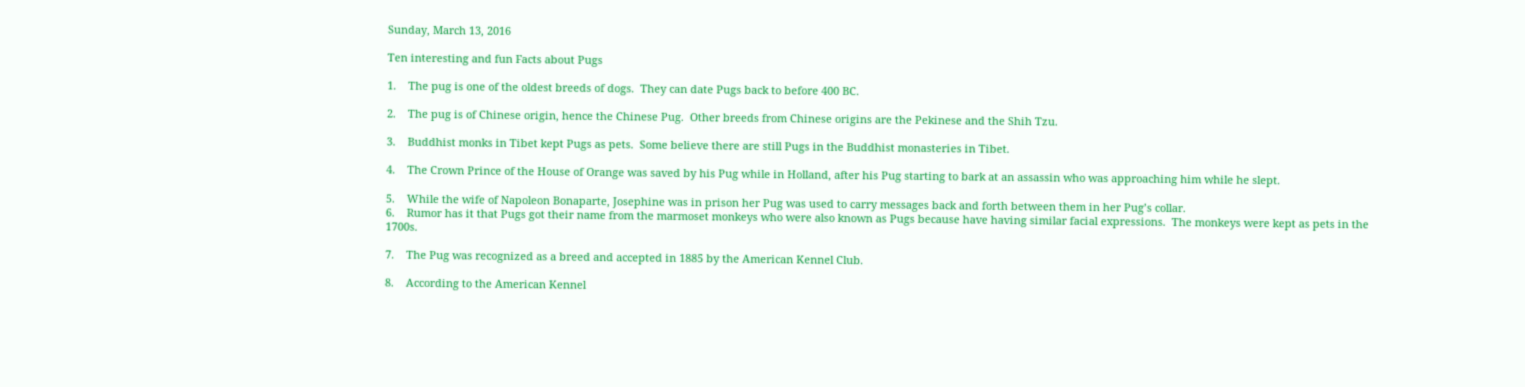Sunday, March 13, 2016

Ten interesting and fun Facts about Pugs

1.    The pug is one of the oldest breeds of dogs.  They can date Pugs back to before 400 BC.

2.    The pug is of Chinese origin, hence the Chinese Pug.  Other breeds from Chinese origins are the Pekinese and the Shih Tzu.

3.    Buddhist monks in Tibet kept Pugs as pets.  Some believe there are still Pugs in the Buddhist monasteries in Tibet.

4.    The Crown Prince of the House of Orange was saved by his Pug while in Holland, after his Pug starting to bark at an assassin who was approaching him while he slept.

5.    While the wife of Napoleon Bonaparte, Josephine was in prison her Pug was used to carry messages back and forth between them in her Pug’s collar.
6.    Rumor has it that Pugs got their name from the marmoset monkeys who were also known as Pugs because have having similar facial expressions.  The monkeys were kept as pets in the 1700s.

7.    The Pug was recognized as a breed and accepted in 1885 by the American Kennel Club.

8.    According to the American Kennel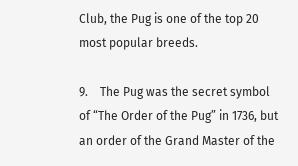Club, the Pug is one of the top 20 most popular breeds.

9.    The Pug was the secret symbol of “The Order of the Pug” in 1736, but an order of the Grand Master of the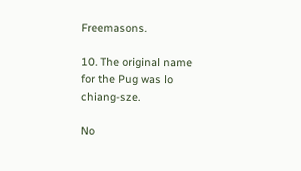Freemasons.

10. The original name for the Pug was lo chiang-sze.

No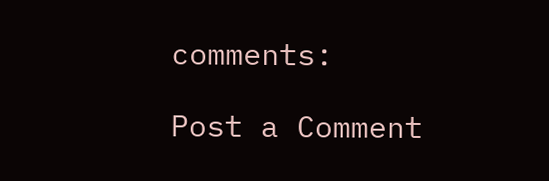comments:

Post a Comment